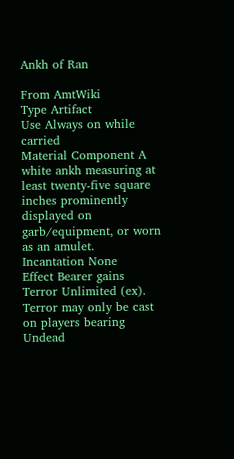Ankh of Ran

From AmtWiki
Type Artifact
Use Always on while carried
Material Component A white ankh measuring at least twenty-five square inches prominently displayed on garb/equipment, or worn as an amulet.
Incantation None
Effect Bearer gains Terror Unlimited (ex). Terror may only be cast on players bearing Undead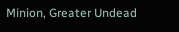Minion, Greater Undead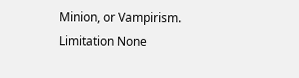Minion, or Vampirism.
Limitation None